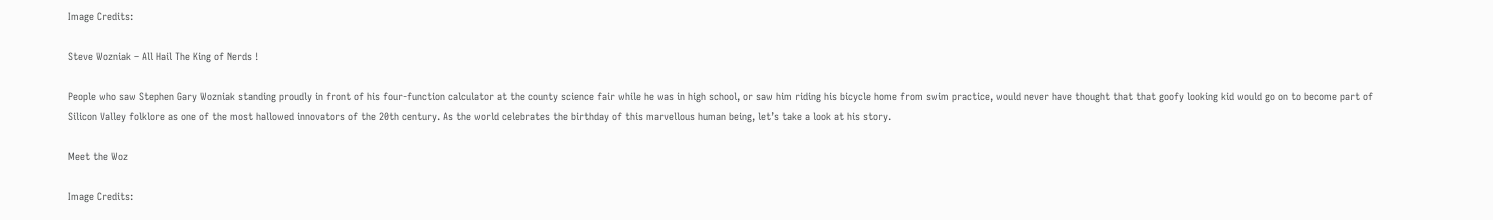Image Credits:

Steve Wozniak – All Hail The King of Nerds !

People who saw Stephen Gary Wozniak standing proudly in front of his four-function calculator at the county science fair while he was in high school, or saw him riding his bicycle home from swim practice, would never have thought that that goofy looking kid would go on to become part of Silicon Valley folklore as one of the most hallowed innovators of the 20th century. As the world celebrates the birthday of this marvellous human being, let’s take a look at his story.

Meet the Woz

Image Credits: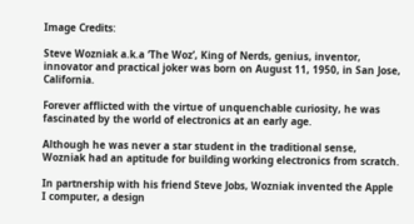Image Credits:

Steve Wozniak a.k.a ‘The Woz’, King of Nerds, genius, inventor, innovator and practical joker was born on August 11, 1950, in San Jose, California.

Forever afflicted with the virtue of unquenchable curiosity, he was fascinated by the world of electronics at an early age.

Although he was never a star student in the traditional sense, Wozniak had an aptitude for building working electronics from scratch.

In partnership with his friend Steve Jobs, Wozniak invented the Apple I computer, a design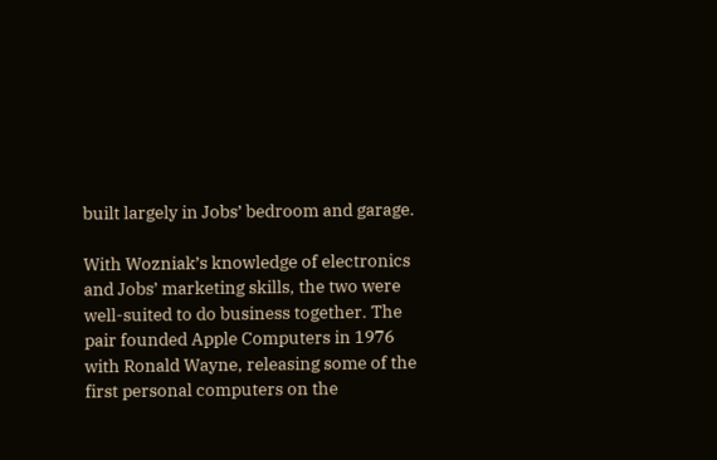built largely in Jobs’ bedroom and garage.

With Wozniak’s knowledge of electronics and Jobs’ marketing skills, the two were well-suited to do business together. The pair founded Apple Computers in 1976 with Ronald Wayne, releasing some of the first personal computers on the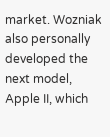market. Wozniak also personally developed the next model, Apple II, which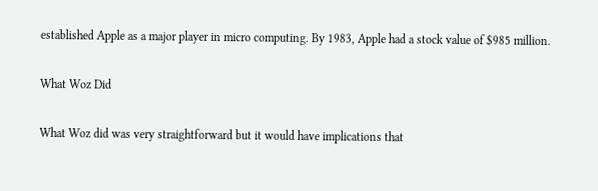established Apple as a major player in micro computing. By 1983, Apple had a stock value of $985 million.

What Woz Did

What Woz did was very straightforward but it would have implications that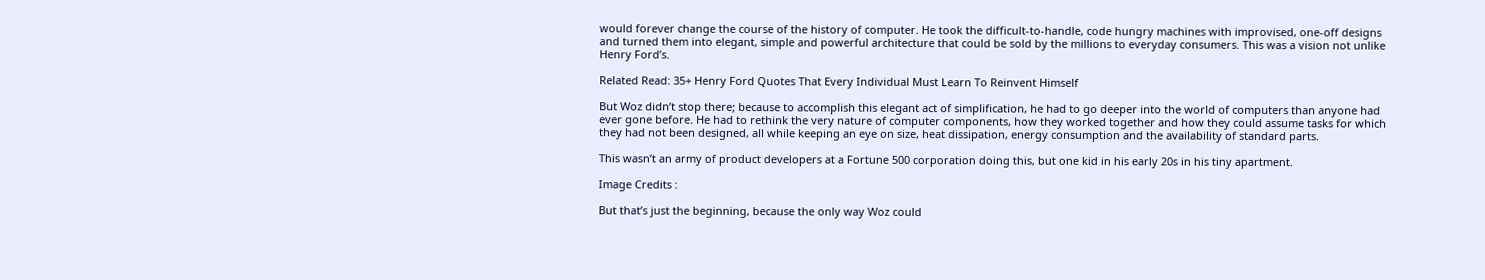would forever change the course of the history of computer. He took the difficult-to-handle, code hungry machines with improvised, one-off designs and turned them into elegant, simple and powerful architecture that could be sold by the millions to everyday consumers. This was a vision not unlike Henry Ford’s.

Related Read: 35+ Henry Ford Quotes That Every Individual Must Learn To Reinvent Himself

But Woz didn’t stop there; because to accomplish this elegant act of simplification, he had to go deeper into the world of computers than anyone had ever gone before. He had to rethink the very nature of computer components, how they worked together and how they could assume tasks for which they had not been designed, all while keeping an eye on size, heat dissipation, energy consumption and the availability of standard parts.

This wasn’t an army of product developers at a Fortune 500 corporation doing this, but one kid in his early 20s in his tiny apartment.

Image Credits :

But that’s just the beginning, because the only way Woz could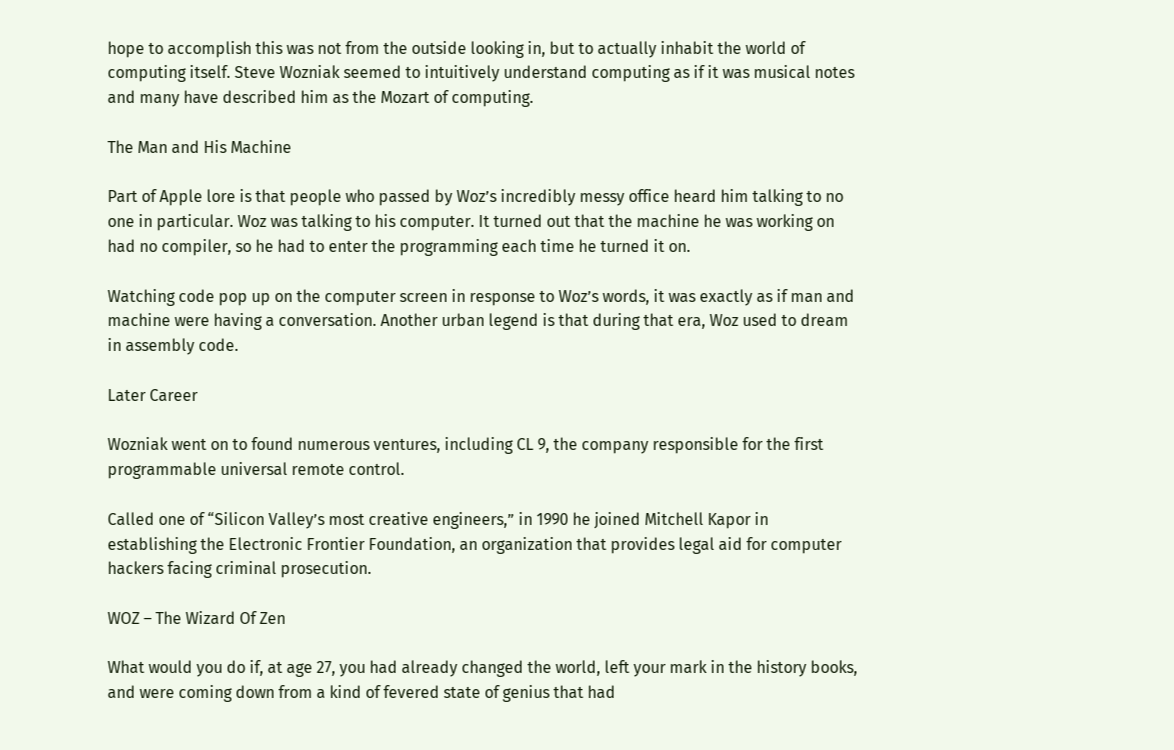hope to accomplish this was not from the outside looking in, but to actually inhabit the world of computing itself. Steve Wozniak seemed to intuitively understand computing as if it was musical notes and many have described him as the Mozart of computing.

The Man and His Machine

Part of Apple lore is that people who passed by Woz’s incredibly messy office heard him talking to no one in particular. Woz was talking to his computer. It turned out that the machine he was working on had no compiler, so he had to enter the programming each time he turned it on.

Watching code pop up on the computer screen in response to Woz’s words, it was exactly as if man and machine were having a conversation. Another urban legend is that during that era, Woz used to dream in assembly code.

Later Career

Wozniak went on to found numerous ventures, including CL 9, the company responsible for the first programmable universal remote control.

Called one of “Silicon Valley’s most creative engineers,” in 1990 he joined Mitchell Kapor in establishing the Electronic Frontier Foundation, an organization that provides legal aid for computer hackers facing criminal prosecution.

WOZ – The Wizard Of Zen

What would you do if, at age 27, you had already changed the world, left your mark in the history books, and were coming down from a kind of fevered state of genius that had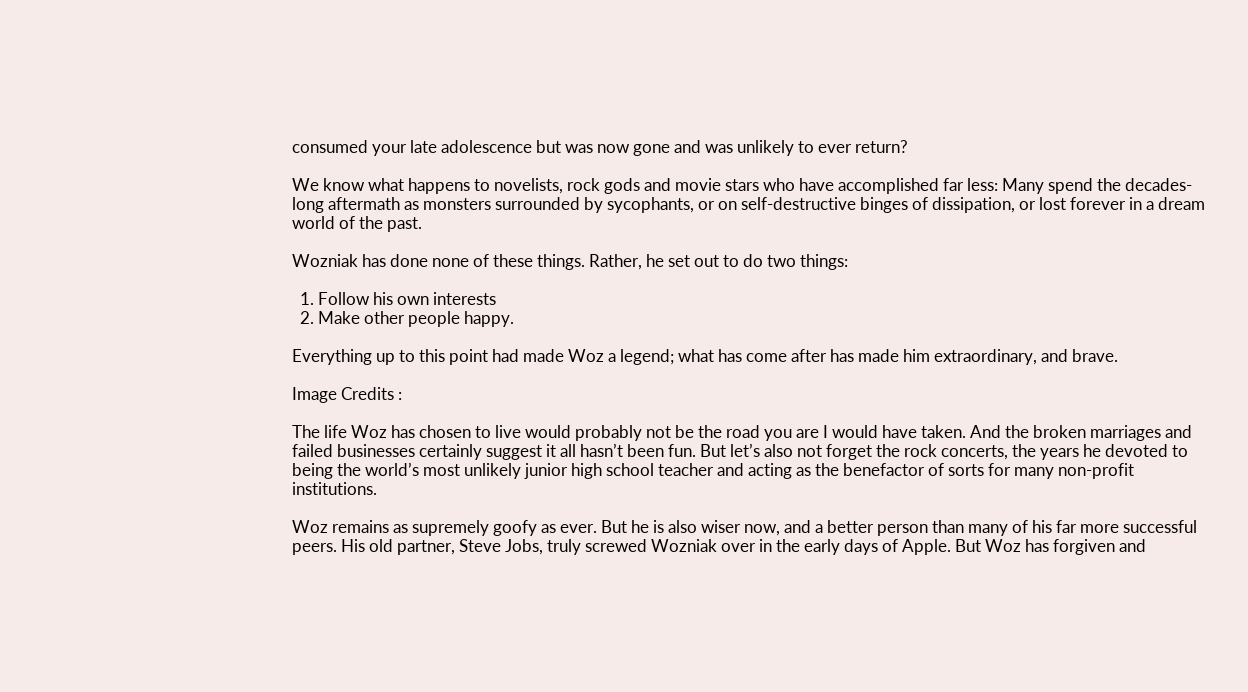consumed your late adolescence but was now gone and was unlikely to ever return?

We know what happens to novelists, rock gods and movie stars who have accomplished far less: Many spend the decades-long aftermath as monsters surrounded by sycophants, or on self-destructive binges of dissipation, or lost forever in a dream world of the past.

Wozniak has done none of these things. Rather, he set out to do two things:

  1. Follow his own interests
  2. Make other people happy.

Everything up to this point had made Woz a legend; what has come after has made him extraordinary, and brave.

Image Credits :

The life Woz has chosen to live would probably not be the road you are I would have taken. And the broken marriages and failed businesses certainly suggest it all hasn’t been fun. But let’s also not forget the rock concerts, the years he devoted to being the world’s most unlikely junior high school teacher and acting as the benefactor of sorts for many non-profit institutions.

Woz remains as supremely goofy as ever. But he is also wiser now, and a better person than many of his far more successful peers. His old partner, Steve Jobs, truly screwed Wozniak over in the early days of Apple. But Woz has forgiven and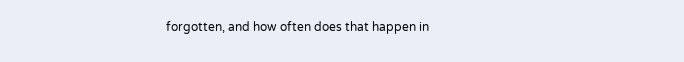forgotten, and how often does that happen in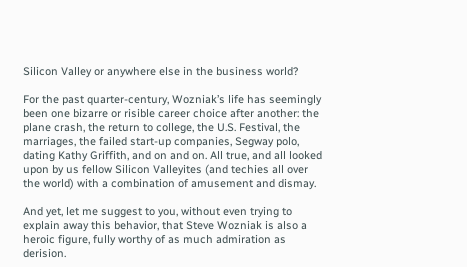Silicon Valley or anywhere else in the business world?

For the past quarter-century, Wozniak’s life has seemingly been one bizarre or risible career choice after another: the plane crash, the return to college, the U.S. Festival, the marriages, the failed start-up companies, Segway polo, dating Kathy Griffith, and on and on. All true, and all looked upon by us fellow Silicon Valleyites (and techies all over the world) with a combination of amusement and dismay.

And yet, let me suggest to you, without even trying to explain away this behavior, that Steve Wozniak is also a heroic figure, fully worthy of as much admiration as derision.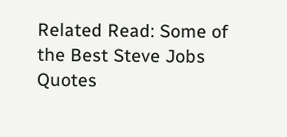Related Read: Some of the Best Steve Jobs Quotes